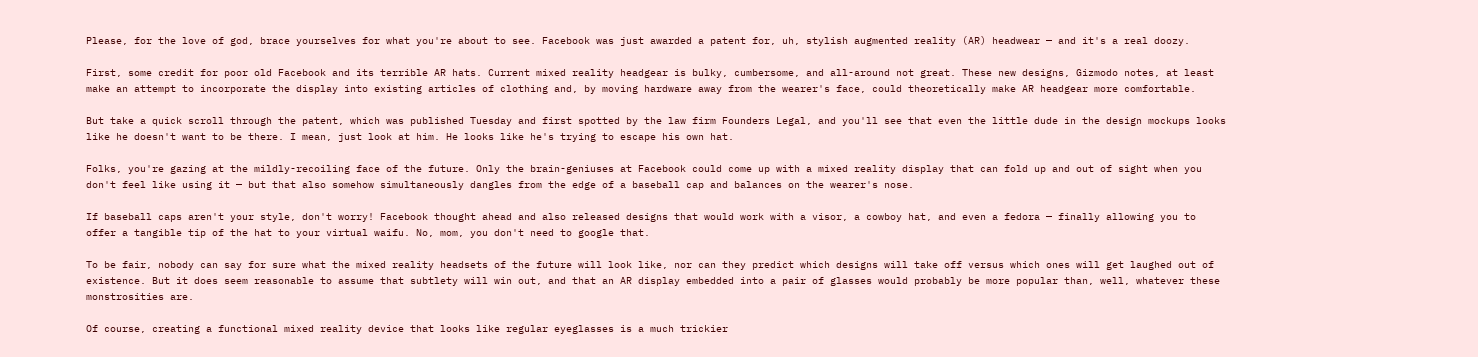Please, for the love of god, brace yourselves for what you're about to see. Facebook was just awarded a patent for, uh, stylish augmented reality (AR) headwear — and it's a real doozy.

First, some credit for poor old Facebook and its terrible AR hats. Current mixed reality headgear is bulky, cumbersome, and all-around not great. These new designs, Gizmodo notes, at least make an attempt to incorporate the display into existing articles of clothing and, by moving hardware away from the wearer's face, could theoretically make AR headgear more comfortable.

But take a quick scroll through the patent, which was published Tuesday and first spotted by the law firm Founders Legal, and you'll see that even the little dude in the design mockups looks like he doesn't want to be there. I mean, just look at him. He looks like he's trying to escape his own hat.

Folks, you're gazing at the mildly-recoiling face of the future. Only the brain-geniuses at Facebook could come up with a mixed reality display that can fold up and out of sight when you don't feel like using it — but that also somehow simultaneously dangles from the edge of a baseball cap and balances on the wearer's nose.

If baseball caps aren't your style, don't worry! Facebook thought ahead and also released designs that would work with a visor, a cowboy hat, and even a fedora — finally allowing you to offer a tangible tip of the hat to your virtual waifu. No, mom, you don't need to google that.

To be fair, nobody can say for sure what the mixed reality headsets of the future will look like, nor can they predict which designs will take off versus which ones will get laughed out of existence. But it does seem reasonable to assume that subtlety will win out, and that an AR display embedded into a pair of glasses would probably be more popular than, well, whatever these monstrosities are.

Of course, creating a functional mixed reality device that looks like regular eyeglasses is a much trickier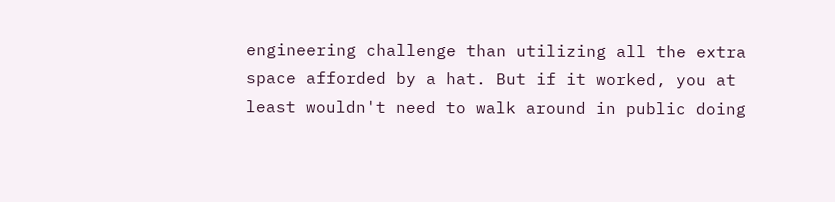engineering challenge than utilizing all the extra space afforded by a hat. But if it worked, you at least wouldn't need to walk around in public doing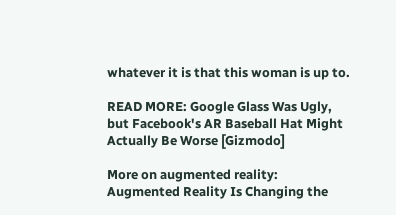whatever it is that this woman is up to.

READ MORE: Google Glass Was Ugly, but Facebook's AR Baseball Hat Might Actually Be Worse [Gizmodo]

More on augmented reality: Augmented Reality Is Changing the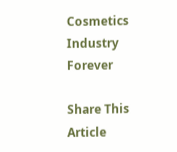Cosmetics Industry Forever

Share This Article